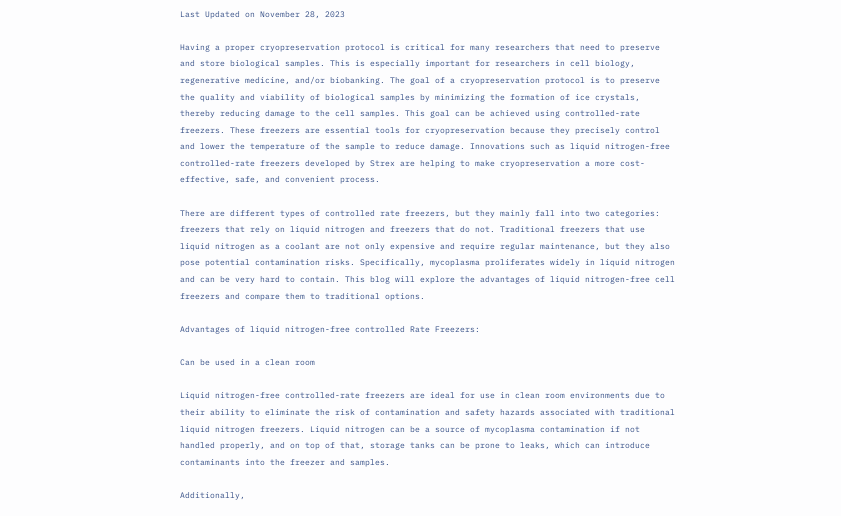Last Updated on November 28, 2023

Having a proper cryopreservation protocol is critical for many researchers that need to preserve and store biological samples. This is especially important for researchers in cell biology, regenerative medicine, and/or biobanking. The goal of a cryopreservation protocol is to preserve the quality and viability of biological samples by minimizing the formation of ice crystals, thereby reducing damage to the cell samples. This goal can be achieved using controlled-rate freezers. These freezers are essential tools for cryopreservation because they precisely control and lower the temperature of the sample to reduce damage. Innovations such as liquid nitrogen-free controlled-rate freezers developed by Strex are helping to make cryopreservation a more cost-effective, safe, and convenient process.

There are different types of controlled rate freezers, but they mainly fall into two categories: freezers that rely on liquid nitrogen and freezers that do not. Traditional freezers that use liquid nitrogen as a coolant are not only expensive and require regular maintenance, but they also pose potential contamination risks. Specifically, mycoplasma proliferates widely in liquid nitrogen and can be very hard to contain. This blog will explore the advantages of liquid nitrogen-free cell freezers and compare them to traditional options.

Advantages of liquid nitrogen-free controlled Rate Freezers:

Can be used in a clean room

Liquid nitrogen-free controlled-rate freezers are ideal for use in clean room environments due to their ability to eliminate the risk of contamination and safety hazards associated with traditional liquid nitrogen freezers. Liquid nitrogen can be a source of mycoplasma contamination if not handled properly, and on top of that, storage tanks can be prone to leaks, which can introduce contaminants into the freezer and samples.

Additionally,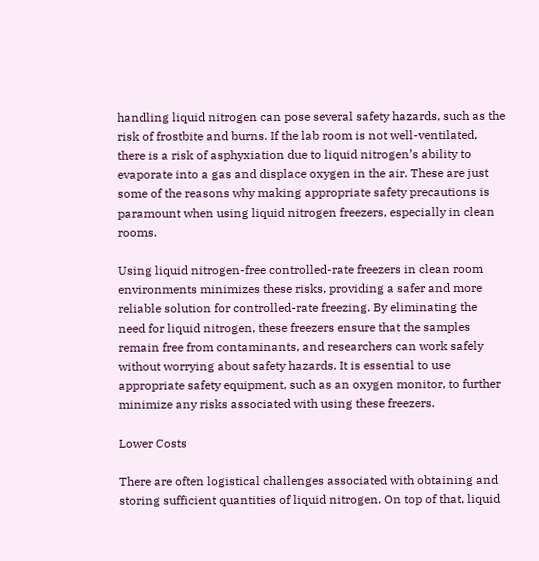handling liquid nitrogen can pose several safety hazards, such as the risk of frostbite and burns. If the lab room is not well-ventilated, there is a risk of asphyxiation due to liquid nitrogen’s ability to evaporate into a gas and displace oxygen in the air. These are just some of the reasons why making appropriate safety precautions is paramount when using liquid nitrogen freezers, especially in clean rooms.

Using liquid nitrogen-free controlled-rate freezers in clean room environments minimizes these risks, providing a safer and more reliable solution for controlled-rate freezing. By eliminating the need for liquid nitrogen, these freezers ensure that the samples remain free from contaminants, and researchers can work safely without worrying about safety hazards. It is essential to use appropriate safety equipment, such as an oxygen monitor, to further minimize any risks associated with using these freezers.

Lower Costs

There are often logistical challenges associated with obtaining and storing sufficient quantities of liquid nitrogen. On top of that, liquid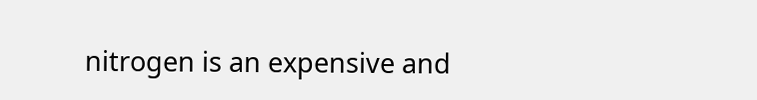nitrogen is an expensive and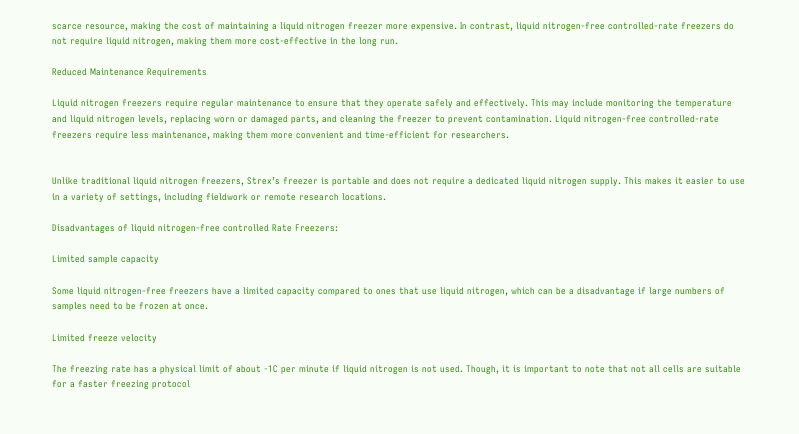scarce resource, making the cost of maintaining a liquid nitrogen freezer more expensive. In contrast, liquid nitrogen-free controlled-rate freezers do not require liquid nitrogen, making them more cost-effective in the long run.

Reduced Maintenance Requirements

Liquid nitrogen freezers require regular maintenance to ensure that they operate safely and effectively. This may include monitoring the temperature and liquid nitrogen levels, replacing worn or damaged parts, and cleaning the freezer to prevent contamination. Liquid nitrogen-free controlled-rate freezers require less maintenance, making them more convenient and time-efficient for researchers.


Unlike traditional liquid nitrogen freezers, Strex’s freezer is portable and does not require a dedicated liquid nitrogen supply. This makes it easier to use in a variety of settings, including fieldwork or remote research locations.

Disadvantages of liquid nitrogen-free controlled Rate Freezers:

Limited sample capacity

Some liquid nitrogen-free freezers have a limited capacity compared to ones that use liquid nitrogen, which can be a disadvantage if large numbers of samples need to be frozen at once.

Limited freeze velocity

The freezing rate has a physical limit of about -1C per minute if liquid nitrogen is not used. Though, it is important to note that not all cells are suitable for a faster freezing protocol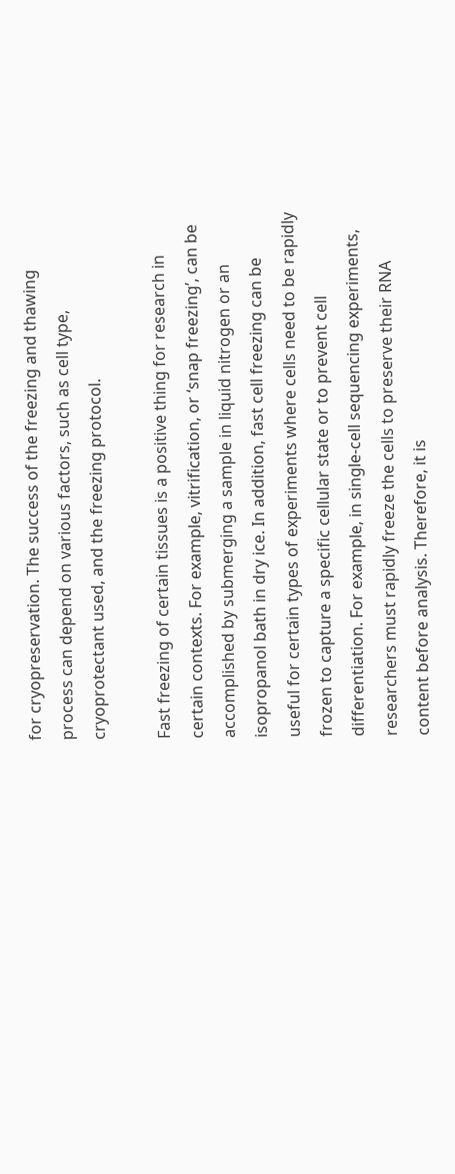for cryopreservation. The success of the freezing and thawing process can depend on various factors, such as cell type, cryoprotectant used, and the freezing protocol.

Fast freezing of certain tissues is a positive thing for research in certain contexts. For example, vitrification, or ‘snap freezing’, can be accomplished by submerging a sample in liquid nitrogen or an isopropanol bath in dry ice. In addition, fast cell freezing can be useful for certain types of experiments where cells need to be rapidly frozen to capture a specific cellular state or to prevent cell differentiation. For example, in single-cell sequencing experiments, researchers must rapidly freeze the cells to preserve their RNA content before analysis. Therefore, it is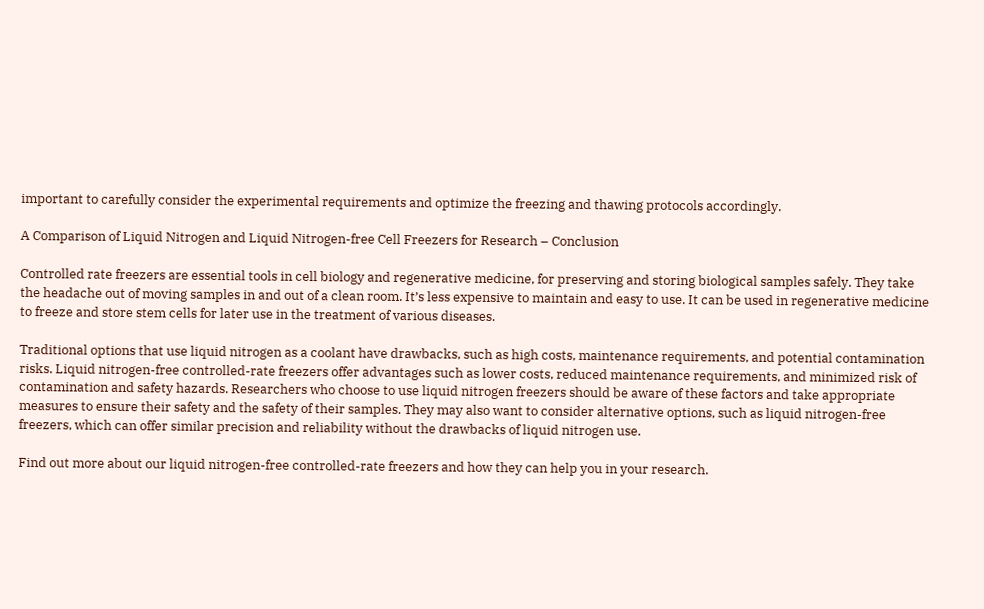important to carefully consider the experimental requirements and optimize the freezing and thawing protocols accordingly.

A Comparison of Liquid Nitrogen and Liquid Nitrogen-free Cell Freezers for Research – Conclusion

Controlled rate freezers are essential tools in cell biology and regenerative medicine, for preserving and storing biological samples safely. They take the headache out of moving samples in and out of a clean room. It’s less expensive to maintain and easy to use. It can be used in regenerative medicine to freeze and store stem cells for later use in the treatment of various diseases.

Traditional options that use liquid nitrogen as a coolant have drawbacks, such as high costs, maintenance requirements, and potential contamination risks. Liquid nitrogen-free controlled-rate freezers offer advantages such as lower costs, reduced maintenance requirements, and minimized risk of contamination and safety hazards. Researchers who choose to use liquid nitrogen freezers should be aware of these factors and take appropriate measures to ensure their safety and the safety of their samples. They may also want to consider alternative options, such as liquid nitrogen-free freezers, which can offer similar precision and reliability without the drawbacks of liquid nitrogen use.

Find out more about our liquid nitrogen-free controlled-rate freezers and how they can help you in your research.